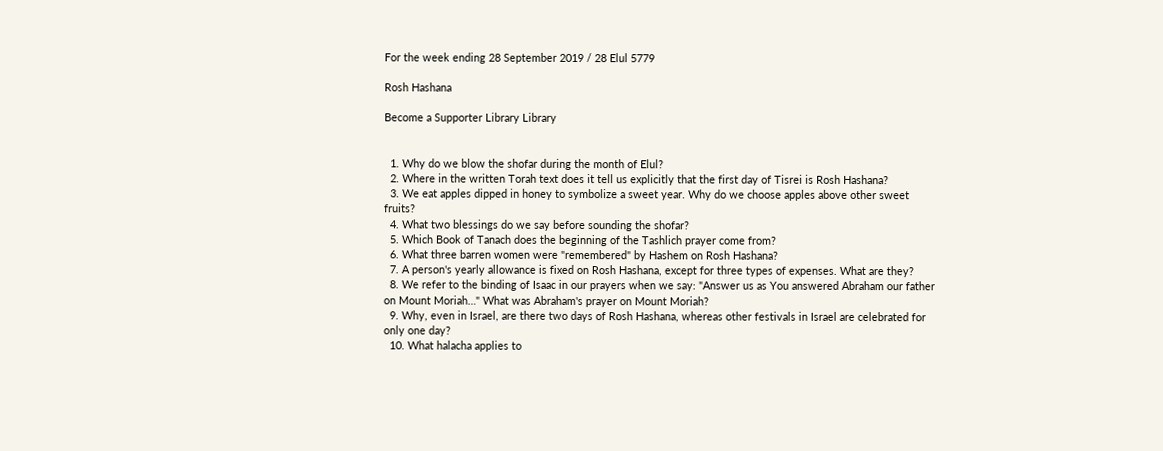For the week ending 28 September 2019 / 28 Elul 5779

Rosh Hashana

Become a Supporter Library Library


  1. Why do we blow the shofar during the month of Elul?
  2. Where in the written Torah text does it tell us explicitly that the first day of Tisrei is Rosh Hashana?
  3. We eat apples dipped in honey to symbolize a sweet year. Why do we choose apples above other sweet fruits?
  4. What two blessings do we say before sounding the shofar?
  5. Which Book of Tanach does the beginning of the Tashlich prayer come from?
  6. What three barren women were "remembered" by Hashem on Rosh Hashana?
  7. A person's yearly allowance is fixed on Rosh Hashana, except for three types of expenses. What are they?
  8. We refer to the binding of Isaac in our prayers when we say: "Answer us as You answered Abraham our father on Mount Moriah…" What was Abraham's prayer on Mount Moriah?
  9. Why, even in Israel, are there two days of Rosh Hashana, whereas other festivals in Israel are celebrated for only one day?
  10. What halacha applies to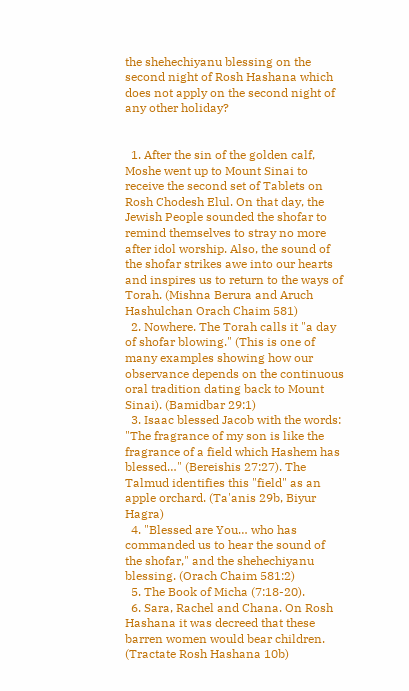the shehechiyanu blessing on the second night of Rosh Hashana which does not apply on the second night of any other holiday?


  1. After the sin of the golden calf, Moshe went up to Mount Sinai to receive the second set of Tablets on Rosh Chodesh Elul. On that day, the Jewish People sounded the shofar to remind themselves to stray no more after idol worship. Also, the sound of the shofar strikes awe into our hearts and inspires us to return to the ways of Torah. (Mishna Berura and Aruch Hashulchan Orach Chaim 581)
  2. Nowhere. The Torah calls it "a day of shofar blowing." (This is one of many examples showing how our observance depends on the continuous oral tradition dating back to Mount Sinai). (Bamidbar 29:1)
  3. Isaac blessed Jacob with the words: "The fragrance of my son is like the fragrance of a field which Hashem has blessed…" (Bereishis 27:27). The Talmud identifies this "field" as an apple orchard. (Ta'anis 29b, Biyur Hagra)
  4. "Blessed are You… who has commanded us to hear the sound of the shofar," and the shehechiyanu blessing. (Orach Chaim 581:2)
  5. The Book of Micha (7:18-20).
  6. Sara, Rachel and Chana. On Rosh Hashana it was decreed that these barren women would bear children. (Tractate Rosh Hashana 10b)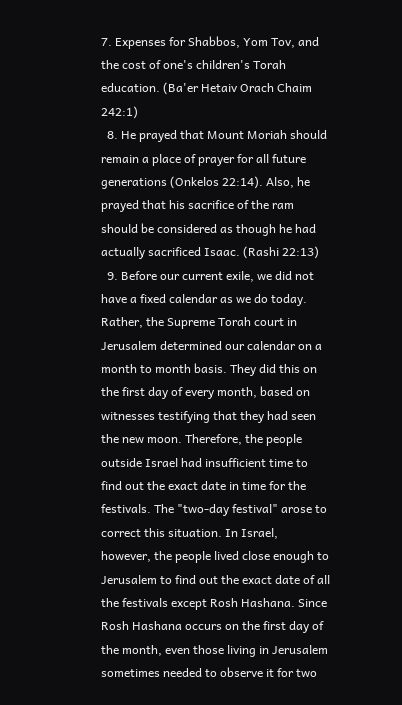7. Expenses for Shabbos, Yom Tov, and the cost of one's children's Torah education. (Ba'er Hetaiv Orach Chaim 242:1)
  8. He prayed that Mount Moriah should remain a place of prayer for all future generations (Onkelos 22:14). Also, he prayed that his sacrifice of the ram should be considered as though he had actually sacrificed Isaac. (Rashi 22:13)
  9. Before our current exile, we did not have a fixed calendar as we do today. Rather, the Supreme Torah court in Jerusalem determined our calendar on a month to month basis. They did this on the first day of every month, based on witnesses testifying that they had seen the new moon. Therefore, the people outside Israel had insufficient time to find out the exact date in time for the festivals. The "two-day festival" arose to correct this situation. In Israel, however, the people lived close enough to Jerusalem to find out the exact date of all the festivals except Rosh Hashana. Since Rosh Hashana occurs on the first day of the month, even those living in Jerusalem sometimes needed to observe it for two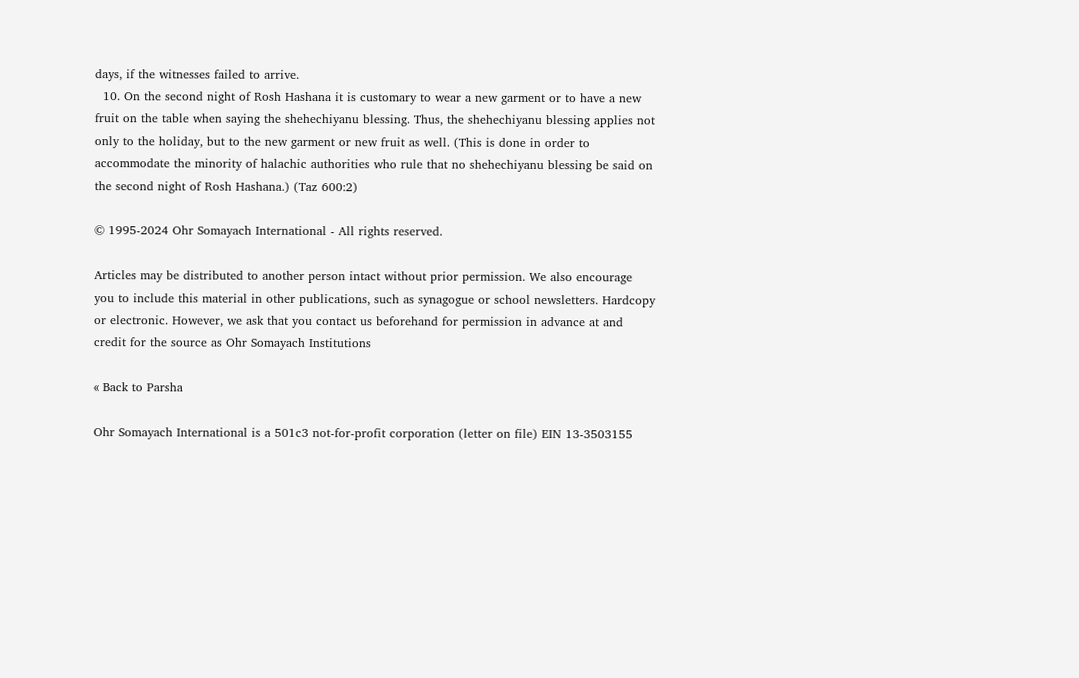days, if the witnesses failed to arrive.
  10. On the second night of Rosh Hashana it is customary to wear a new garment or to have a new fruit on the table when saying the shehechiyanu blessing. Thus, the shehechiyanu blessing applies not only to the holiday, but to the new garment or new fruit as well. (This is done in order to accommodate the minority of halachic authorities who rule that no shehechiyanu blessing be said on the second night of Rosh Hashana.) (Taz 600:2)

© 1995-2024 Ohr Somayach International - All rights reserved.

Articles may be distributed to another person intact without prior permission. We also encourage you to include this material in other publications, such as synagogue or school newsletters. Hardcopy or electronic. However, we ask that you contact us beforehand for permission in advance at and credit for the source as Ohr Somayach Institutions

« Back to Parsha

Ohr Somayach International is a 501c3 not-for-profit corporation (letter on file) EIN 13-3503155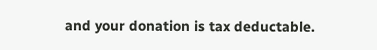and your donation is tax deductable.